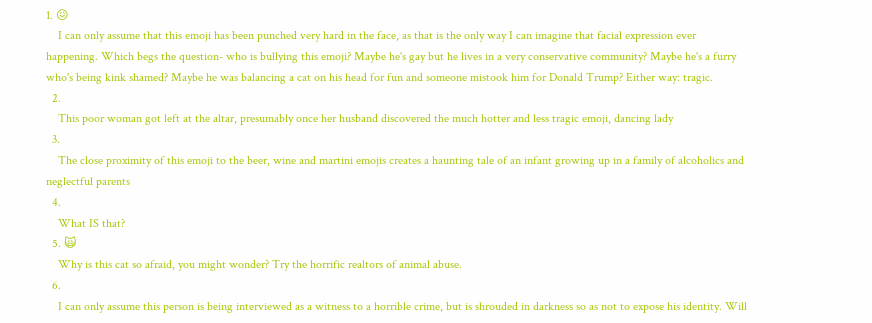1. 😖
    I can only assume that this emoji has been punched very hard in the face, as that is the only way I can imagine that facial expression ever happening. Which begs the question- who is bullying this emoji? Maybe he's gay but he lives in a very conservative community? Maybe he's a furry who's being kink shamed? Maybe he was balancing a cat on his head for fun and someone mistook him for Donald Trump? Either way: tragic.
  2.
    This poor woman got left at the altar, presumably once her husband discovered the much hotter and less tragic emoji, dancing lady
  3.
    The close proximity of this emoji to the beer, wine and martini emojis creates a haunting tale of an infant growing up in a family of alcoholics and neglectful parents
  4.
    What IS that?
  5. 🙀
    Why is this cat so afraid, you might wonder? Try the horrific realtors of animal abuse.
  6.
    I can only assume this person is being interviewed as a witness to a horrible crime, but is shrouded in darkness so as not to expose his identity. Will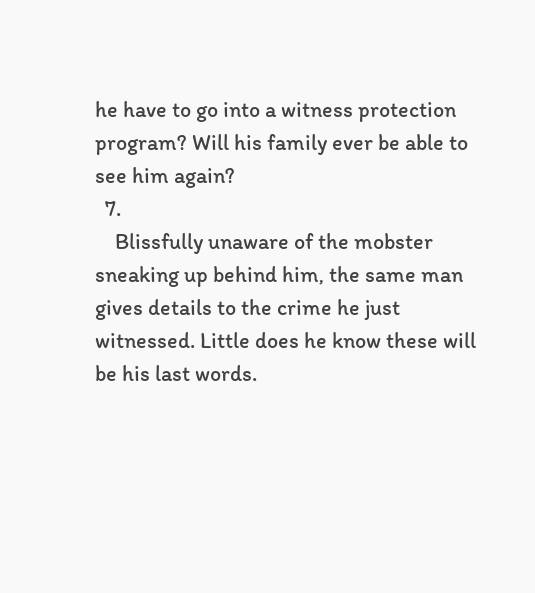he have to go into a witness protection program? Will his family ever be able to see him again?
  7.
    Blissfully unaware of the mobster sneaking up behind him, the same man gives details to the crime he just witnessed. Little does he know these will be his last words.